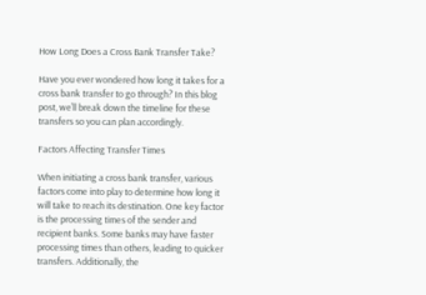How Long Does a Cross Bank Transfer Take?

Have you ever wondered how long it takes for a cross bank transfer to go through? In this blog post, we’ll break down the timeline for these transfers so you can plan accordingly.

Factors Affecting Transfer Times

When initiating a cross bank transfer, various factors come into play to determine how long it will take to reach its destination. One key factor is the processing times of the sender and recipient banks. Some banks may have faster processing times than others, leading to quicker transfers. Additionally, the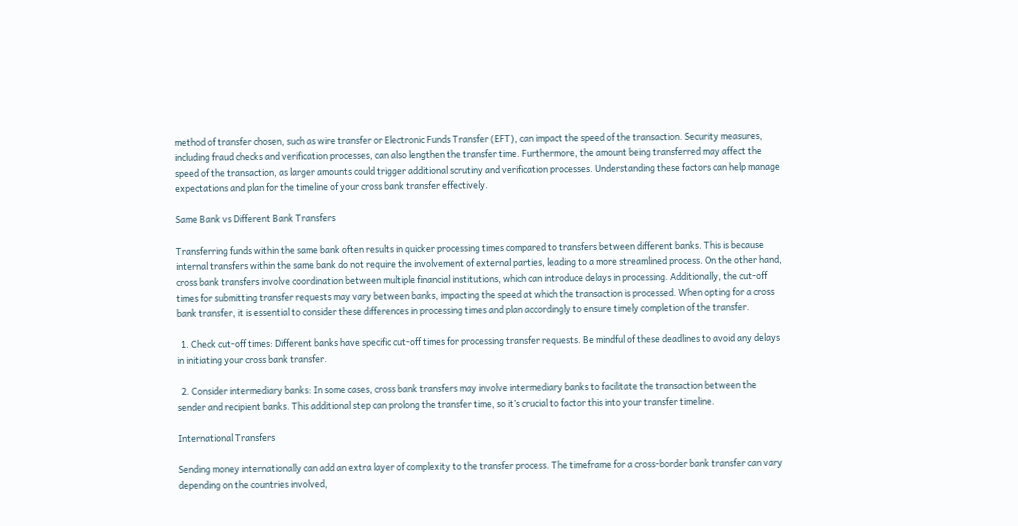method of transfer chosen, such as wire transfer or Electronic Funds Transfer (EFT), can impact the speed of the transaction. Security measures, including fraud checks and verification processes, can also lengthen the transfer time. Furthermore, the amount being transferred may affect the speed of the transaction, as larger amounts could trigger additional scrutiny and verification processes. Understanding these factors can help manage expectations and plan for the timeline of your cross bank transfer effectively.

Same Bank vs Different Bank Transfers

Transferring funds within the same bank often results in quicker processing times compared to transfers between different banks. This is because internal transfers within the same bank do not require the involvement of external parties, leading to a more streamlined process. On the other hand, cross bank transfers involve coordination between multiple financial institutions, which can introduce delays in processing. Additionally, the cut-off times for submitting transfer requests may vary between banks, impacting the speed at which the transaction is processed. When opting for a cross bank transfer, it is essential to consider these differences in processing times and plan accordingly to ensure timely completion of the transfer.

  1. Check cut-off times: Different banks have specific cut-off times for processing transfer requests. Be mindful of these deadlines to avoid any delays in initiating your cross bank transfer.

  2. Consider intermediary banks: In some cases, cross bank transfers may involve intermediary banks to facilitate the transaction between the sender and recipient banks. This additional step can prolong the transfer time, so it’s crucial to factor this into your transfer timeline.

International Transfers

Sending money internationally can add an extra layer of complexity to the transfer process. The timeframe for a cross-border bank transfer can vary depending on the countries involved,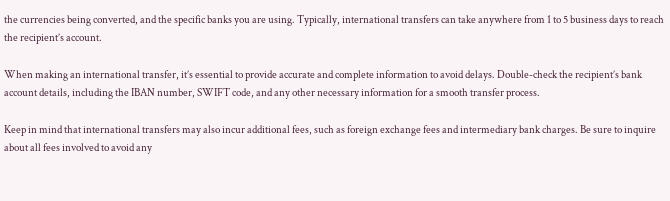the currencies being converted, and the specific banks you are using. Typically, international transfers can take anywhere from 1 to 5 business days to reach the recipient’s account.

When making an international transfer, it’s essential to provide accurate and complete information to avoid delays. Double-check the recipient’s bank account details, including the IBAN number, SWIFT code, and any other necessary information for a smooth transfer process.

Keep in mind that international transfers may also incur additional fees, such as foreign exchange fees and intermediary bank charges. Be sure to inquire about all fees involved to avoid any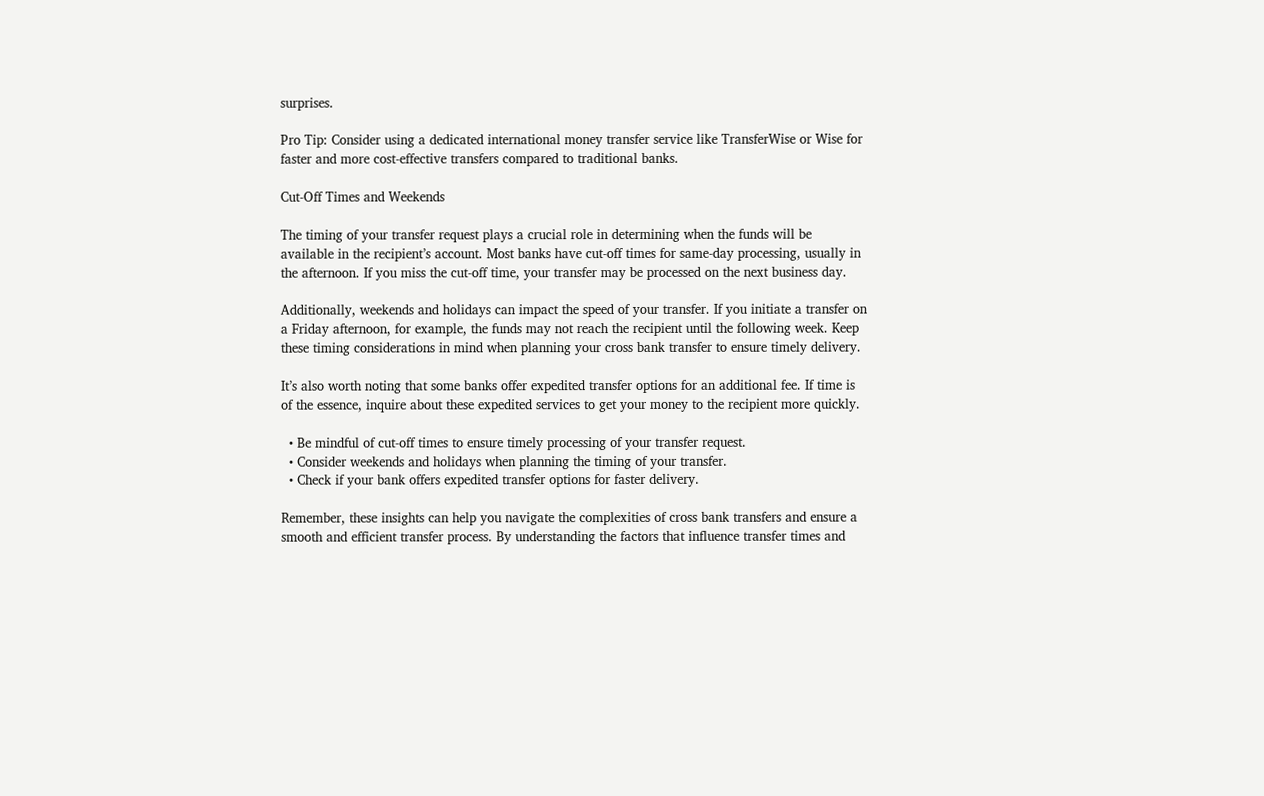surprises.

Pro Tip: Consider using a dedicated international money transfer service like TransferWise or Wise for faster and more cost-effective transfers compared to traditional banks.

Cut-Off Times and Weekends

The timing of your transfer request plays a crucial role in determining when the funds will be available in the recipient’s account. Most banks have cut-off times for same-day processing, usually in the afternoon. If you miss the cut-off time, your transfer may be processed on the next business day.

Additionally, weekends and holidays can impact the speed of your transfer. If you initiate a transfer on a Friday afternoon, for example, the funds may not reach the recipient until the following week. Keep these timing considerations in mind when planning your cross bank transfer to ensure timely delivery.

It’s also worth noting that some banks offer expedited transfer options for an additional fee. If time is of the essence, inquire about these expedited services to get your money to the recipient more quickly.

  • Be mindful of cut-off times to ensure timely processing of your transfer request.
  • Consider weekends and holidays when planning the timing of your transfer.
  • Check if your bank offers expedited transfer options for faster delivery.

Remember, these insights can help you navigate the complexities of cross bank transfers and ensure a smooth and efficient transfer process. By understanding the factors that influence transfer times and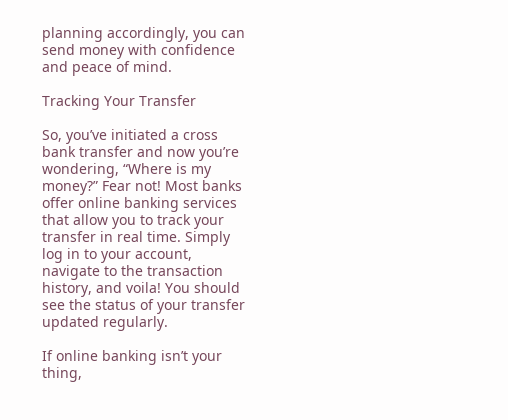planning accordingly, you can send money with confidence and peace of mind.

Tracking Your Transfer

So, you’ve initiated a cross bank transfer and now you’re wondering, “Where is my money?” Fear not! Most banks offer online banking services that allow you to track your transfer in real time. Simply log in to your account, navigate to the transaction history, and voila! You should see the status of your transfer updated regularly.

If online banking isn’t your thing,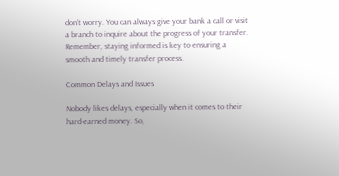don’t worry. You can always give your bank a call or visit a branch to inquire about the progress of your transfer. Remember, staying informed is key to ensuring a smooth and timely transfer process.

Common Delays and Issues

Nobody likes delays, especially when it comes to their hard-earned money. So,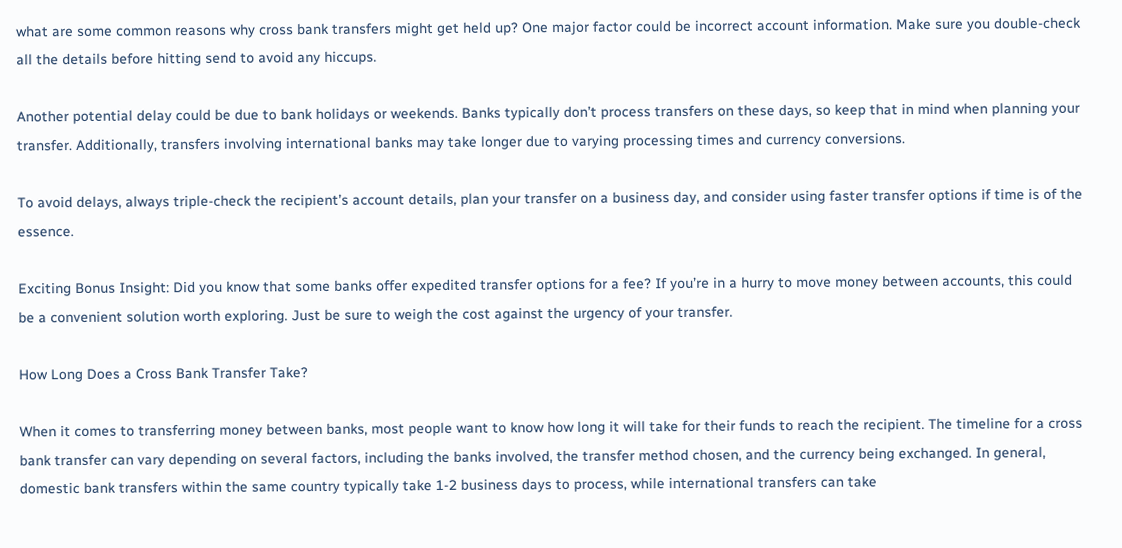what are some common reasons why cross bank transfers might get held up? One major factor could be incorrect account information. Make sure you double-check all the details before hitting send to avoid any hiccups.

Another potential delay could be due to bank holidays or weekends. Banks typically don’t process transfers on these days, so keep that in mind when planning your transfer. Additionally, transfers involving international banks may take longer due to varying processing times and currency conversions.

To avoid delays, always triple-check the recipient’s account details, plan your transfer on a business day, and consider using faster transfer options if time is of the essence.

Exciting Bonus Insight: Did you know that some banks offer expedited transfer options for a fee? If you’re in a hurry to move money between accounts, this could be a convenient solution worth exploring. Just be sure to weigh the cost against the urgency of your transfer.

How Long Does a Cross Bank Transfer Take?

When it comes to transferring money between banks, most people want to know how long it will take for their funds to reach the recipient. The timeline for a cross bank transfer can vary depending on several factors, including the banks involved, the transfer method chosen, and the currency being exchanged. In general, domestic bank transfers within the same country typically take 1-2 business days to process, while international transfers can take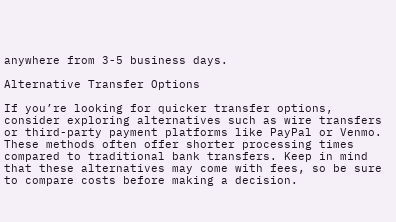anywhere from 3-5 business days.

Alternative Transfer Options

If you’re looking for quicker transfer options, consider exploring alternatives such as wire transfers or third-party payment platforms like PayPal or Venmo. These methods often offer shorter processing times compared to traditional bank transfers. Keep in mind that these alternatives may come with fees, so be sure to compare costs before making a decision.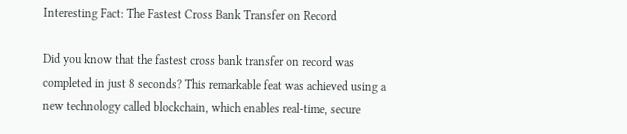Interesting Fact: The Fastest Cross Bank Transfer on Record

Did you know that the fastest cross bank transfer on record was completed in just 8 seconds? This remarkable feat was achieved using a new technology called blockchain, which enables real-time, secure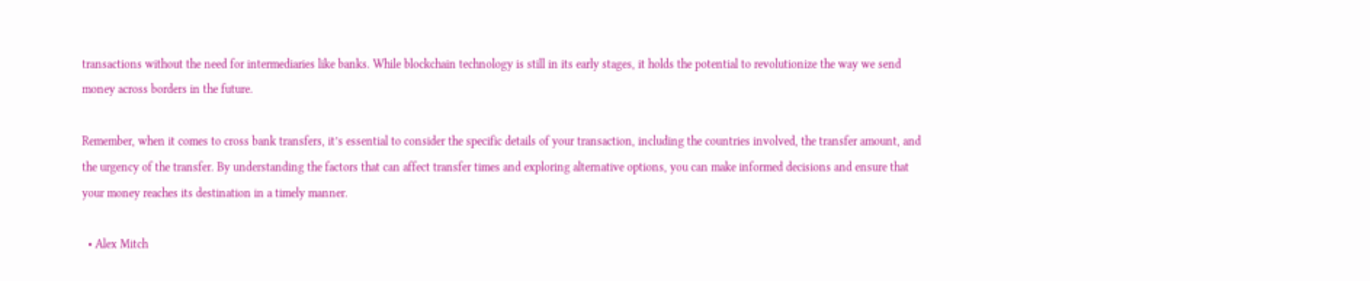transactions without the need for intermediaries like banks. While blockchain technology is still in its early stages, it holds the potential to revolutionize the way we send money across borders in the future.

Remember, when it comes to cross bank transfers, it’s essential to consider the specific details of your transaction, including the countries involved, the transfer amount, and the urgency of the transfer. By understanding the factors that can affect transfer times and exploring alternative options, you can make informed decisions and ensure that your money reaches its destination in a timely manner.

  • Alex Mitch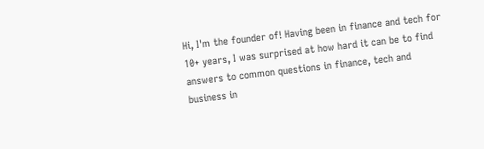Hi, I'm the founder of! Having been in finance and tech for 10+ years, I was surprised at how hard it can be to find answers to common questions in finance, tech and business in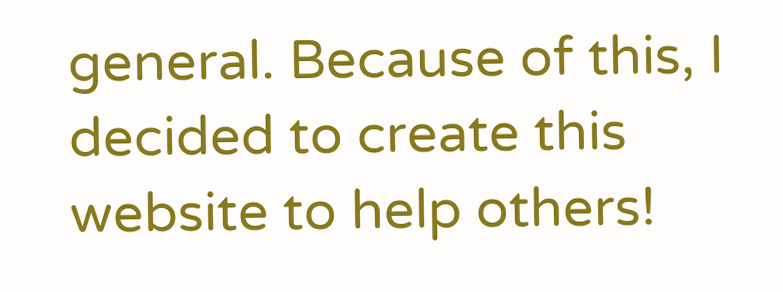general. Because of this, I decided to create this website to help others!